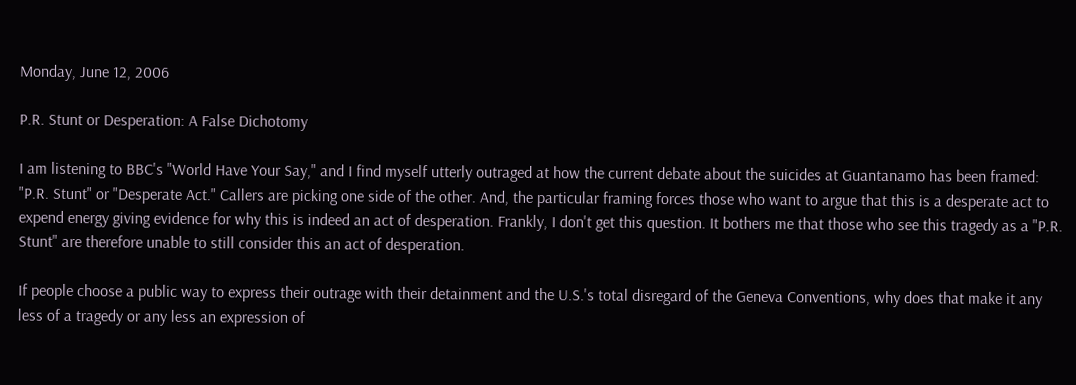Monday, June 12, 2006

P.R. Stunt or Desperation: A False Dichotomy

I am listening to BBC's "World Have Your Say," and I find myself utterly outraged at how the current debate about the suicides at Guantanamo has been framed: "P.R. Stunt" or "Desperate Act." Callers are picking one side of the other. And, the particular framing forces those who want to argue that this is a desperate act to expend energy giving evidence for why this is indeed an act of desperation. Frankly, I don't get this question. It bothers me that those who see this tragedy as a "P.R. Stunt" are therefore unable to still consider this an act of desperation.

If people choose a public way to express their outrage with their detainment and the U.S.'s total disregard of the Geneva Conventions, why does that make it any less of a tragedy or any less an expression of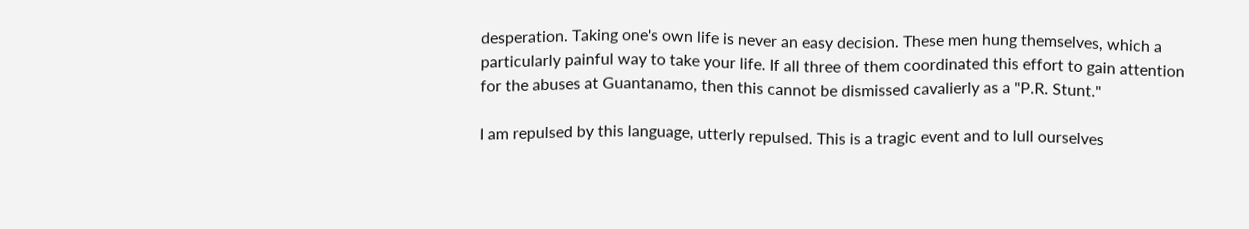desperation. Taking one's own life is never an easy decision. These men hung themselves, which a particularly painful way to take your life. If all three of them coordinated this effort to gain attention for the abuses at Guantanamo, then this cannot be dismissed cavalierly as a "P.R. Stunt."

I am repulsed by this language, utterly repulsed. This is a tragic event and to lull ourselves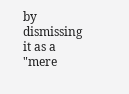by dismissing it as a "mere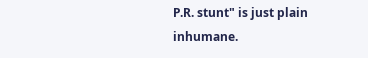P.R. stunt" is just plain inhumane.